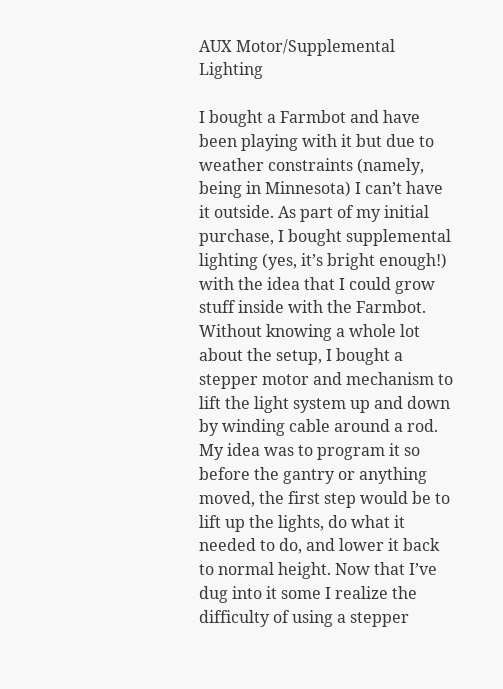AUX Motor/Supplemental Lighting

I bought a Farmbot and have been playing with it but due to weather constraints (namely, being in Minnesota) I can’t have it outside. As part of my initial purchase, I bought supplemental lighting (yes, it’s bright enough!) with the idea that I could grow stuff inside with the Farmbot. Without knowing a whole lot about the setup, I bought a stepper motor and mechanism to lift the light system up and down by winding cable around a rod. My idea was to program it so before the gantry or anything moved, the first step would be to lift up the lights, do what it needed to do, and lower it back to normal height. Now that I’ve dug into it some I realize the difficulty of using a stepper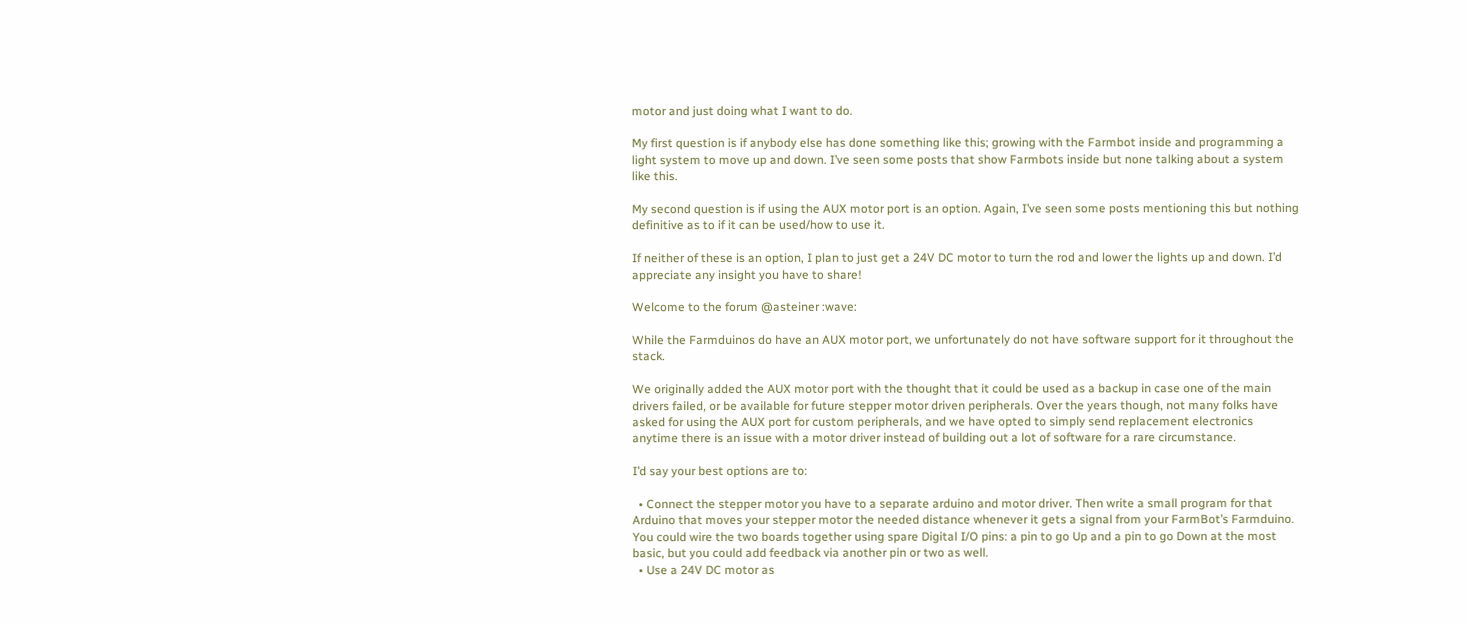motor and just doing what I want to do.

My first question is if anybody else has done something like this; growing with the Farmbot inside and programming a light system to move up and down. I’ve seen some posts that show Farmbots inside but none talking about a system like this.

My second question is if using the AUX motor port is an option. Again, I’ve seen some posts mentioning this but nothing definitive as to if it can be used/how to use it.

If neither of these is an option, I plan to just get a 24V DC motor to turn the rod and lower the lights up and down. I’d appreciate any insight you have to share!

Welcome to the forum @asteiner :wave:

While the Farmduinos do have an AUX motor port, we unfortunately do not have software support for it throughout the stack.

We originally added the AUX motor port with the thought that it could be used as a backup in case one of the main drivers failed, or be available for future stepper motor driven peripherals. Over the years though, not many folks have asked for using the AUX port for custom peripherals, and we have opted to simply send replacement electronics anytime there is an issue with a motor driver instead of building out a lot of software for a rare circumstance.

I’d say your best options are to:

  • Connect the stepper motor you have to a separate arduino and motor driver. Then write a small program for that Arduino that moves your stepper motor the needed distance whenever it gets a signal from your FarmBot’s Farmduino. You could wire the two boards together using spare Digital I/O pins: a pin to go Up and a pin to go Down at the most basic, but you could add feedback via another pin or two as well.
  • Use a 24V DC motor as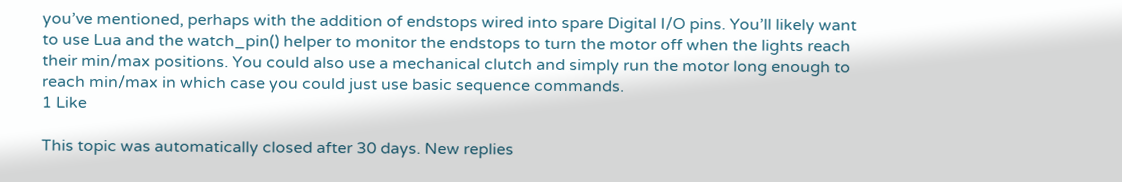you’ve mentioned, perhaps with the addition of endstops wired into spare Digital I/O pins. You’ll likely want to use Lua and the watch_pin() helper to monitor the endstops to turn the motor off when the lights reach their min/max positions. You could also use a mechanical clutch and simply run the motor long enough to reach min/max in which case you could just use basic sequence commands.
1 Like

This topic was automatically closed after 30 days. New replies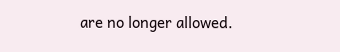are no longer allowed.